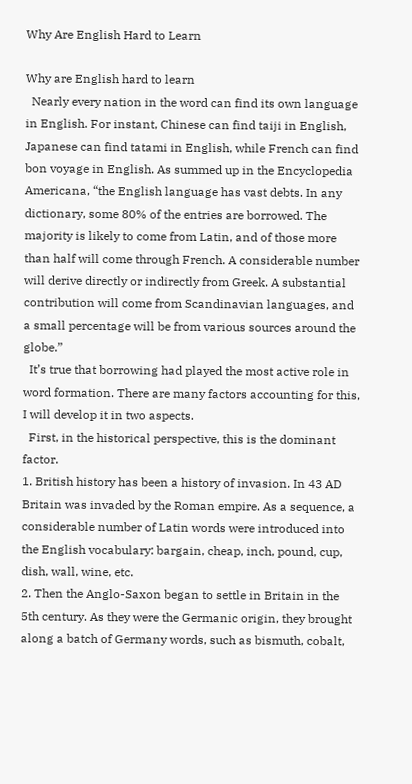Why Are English Hard to Learn

Why are English hard to learn
  Nearly every nation in the word can find its own language in English. For instant, Chinese can find taiji in English, Japanese can find tatami in English, while French can find bon voyage in English. As summed up in the Encyclopedia Americana, “the English language has vast debts. In any dictionary, some 80% of the entries are borrowed. The majority is likely to come from Latin, and of those more than half will come through French. A considerable number will derive directly or indirectly from Greek. A substantial contribution will come from Scandinavian languages, and a small percentage will be from various sources around the globe.”
  It’s true that borrowing had played the most active role in word formation. There are many factors accounting for this, I will develop it in two aspects.
  First, in the historical perspective, this is the dominant factor.
1. British history has been a history of invasion. In 43 AD Britain was invaded by the Roman empire. As a sequence, a considerable number of Latin words were introduced into the English vocabulary: bargain, cheap, inch, pound, cup, dish, wall, wine, etc.
2. Then the Anglo-Saxon began to settle in Britain in the 5th century. As they were the Germanic origin, they brought along a batch of Germany words, such as bismuth, cobalt,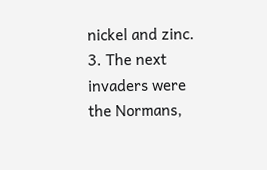nickel and zinc.
3. The next invaders were the Normans,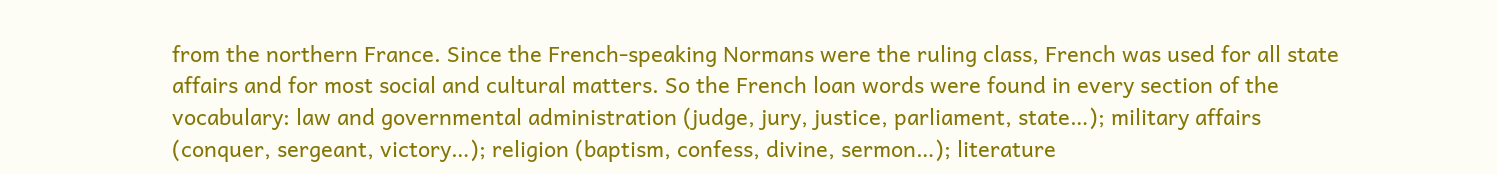from the northern France. Since the French-speaking Normans were the ruling class, French was used for all state affairs and for most social and cultural matters. So the French loan words were found in every section of the vocabulary: law and governmental administration (judge, jury, justice, parliament, state…); military affairs (conquer, sergeant, victory…); religion (baptism, confess, divine, sermon…); literature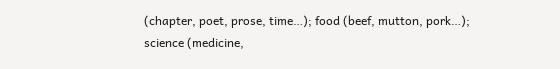(chapter, poet, prose, time…); food (beef, mutton, pork…); science (medicine,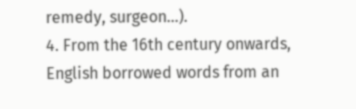remedy, surgeon…).
4. From the 16th century onwards, English borrowed words from an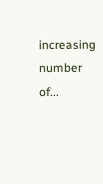increasing number of...